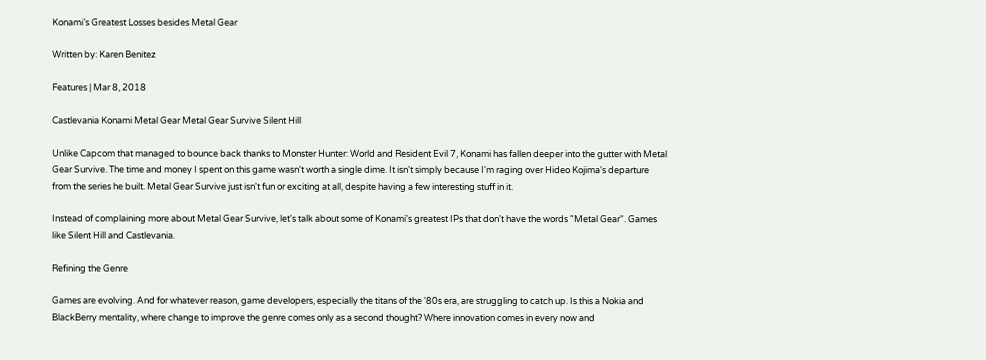Konami’s Greatest Losses besides Metal Gear

Written by: Karen Benitez

Features | Mar 8, 2018

Castlevania Konami Metal Gear Metal Gear Survive Silent Hill

Unlike Capcom that managed to bounce back thanks to Monster Hunter: World and Resident Evil 7, Konami has fallen deeper into the gutter with Metal Gear Survive. The time and money I spent on this game wasn't worth a single dime. It isn't simply because I'm raging over Hideo Kojima's departure from the series he built. Metal Gear Survive just isn't fun or exciting at all, despite having a few interesting stuff in it.

Instead of complaining more about Metal Gear Survive, let's talk about some of Konami's greatest IPs that don't have the words "Metal Gear". Games like Silent Hill and Castlevania.

Refining the Genre

Games are evolving. And for whatever reason, game developers, especially the titans of the '80s era, are struggling to catch up. Is this a Nokia and BlackBerry mentality, where change to improve the genre comes only as a second thought? Where innovation comes in every now and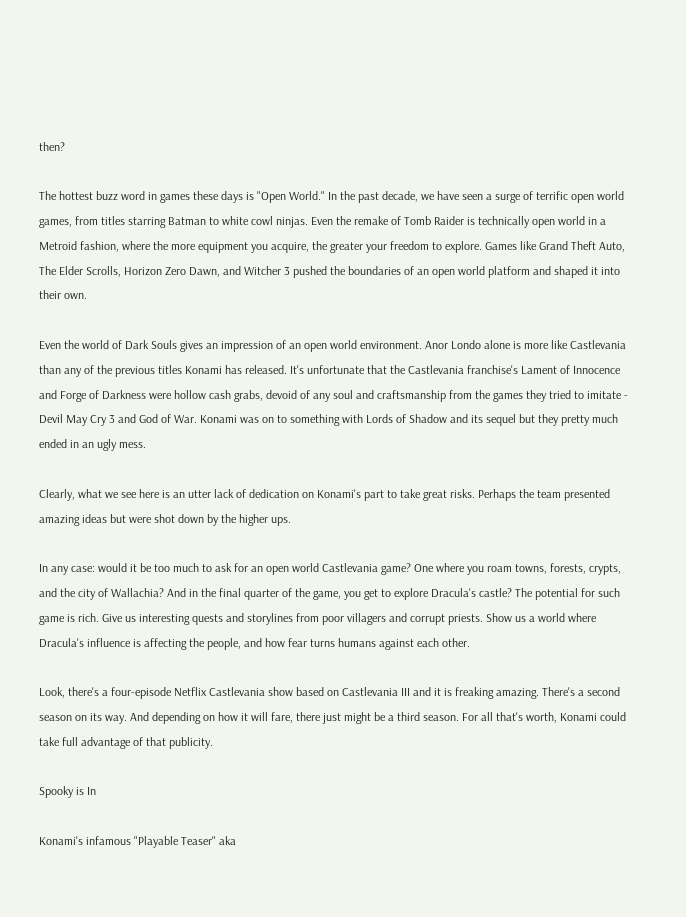then?

The hottest buzz word in games these days is "Open World." In the past decade, we have seen a surge of terrific open world games, from titles starring Batman to white cowl ninjas. Even the remake of Tomb Raider is technically open world in a Metroid fashion, where the more equipment you acquire, the greater your freedom to explore. Games like Grand Theft Auto, The Elder Scrolls, Horizon Zero Dawn, and Witcher 3 pushed the boundaries of an open world platform and shaped it into their own.

Even the world of Dark Souls gives an impression of an open world environment. Anor Londo alone is more like Castlevania than any of the previous titles Konami has released. It's unfortunate that the Castlevania franchise's Lament of Innocence and Forge of Darkness were hollow cash grabs, devoid of any soul and craftsmanship from the games they tried to imitate - Devil May Cry 3 and God of War. Konami was on to something with Lords of Shadow and its sequel but they pretty much ended in an ugly mess.

Clearly, what we see here is an utter lack of dedication on Konami's part to take great risks. Perhaps the team presented amazing ideas but were shot down by the higher ups.

In any case: would it be too much to ask for an open world Castlevania game? One where you roam towns, forests, crypts, and the city of Wallachia? And in the final quarter of the game, you get to explore Dracula's castle? The potential for such game is rich. Give us interesting quests and storylines from poor villagers and corrupt priests. Show us a world where Dracula's influence is affecting the people, and how fear turns humans against each other.

Look, there's a four-episode Netflix Castlevania show based on Castlevania III and it is freaking amazing. There's a second season on its way. And depending on how it will fare, there just might be a third season. For all that's worth, Konami could take full advantage of that publicity.

Spooky is In

Konami's infamous "Playable Teaser" aka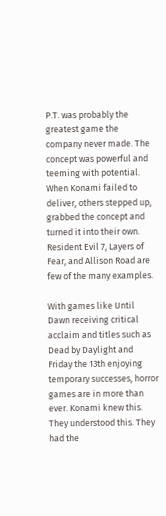P.T. was probably the greatest game the company never made. The concept was powerful and teeming with potential. When Konami failed to deliver, others stepped up, grabbed the concept and turned it into their own. Resident Evil 7, Layers of Fear, and Allison Road are few of the many examples.

With games like Until Dawn receiving critical acclaim and titles such as Dead by Daylight and Friday the 13th enjoying temporary successes, horror games are in more than ever. Konami knew this. They understood this. They had the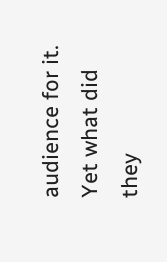audience for it. Yet what did they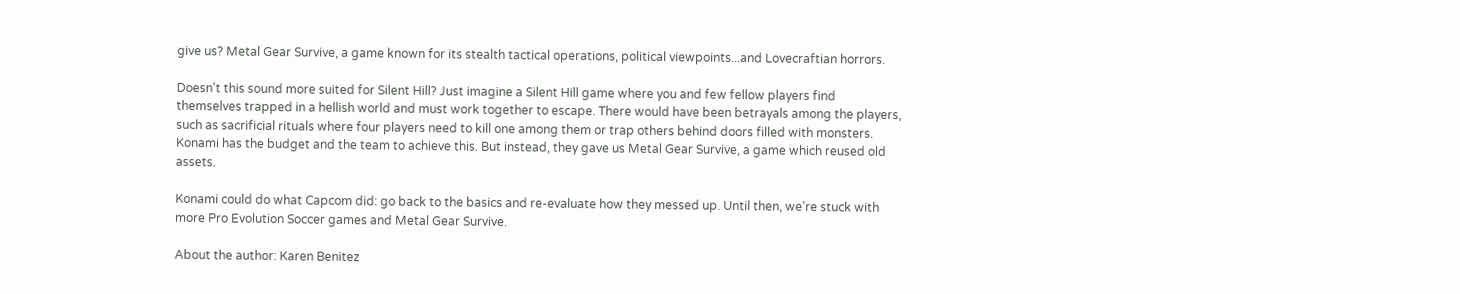give us? Metal Gear Survive, a game known for its stealth tactical operations, political viewpoints...and Lovecraftian horrors.

Doesn't this sound more suited for Silent Hill? Just imagine a Silent Hill game where you and few fellow players find themselves trapped in a hellish world and must work together to escape. There would have been betrayals among the players, such as sacrificial rituals where four players need to kill one among them or trap others behind doors filled with monsters. Konami has the budget and the team to achieve this. But instead, they gave us Metal Gear Survive, a game which reused old assets.

Konami could do what Capcom did: go back to the basics and re-evaluate how they messed up. Until then, we're stuck with more Pro Evolution Soccer games and Metal Gear Survive.

About the author: Karen Benitez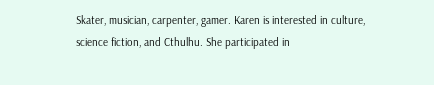Skater, musician, carpenter, gamer. Karen is interested in culture, science fiction, and Cthulhu. She participated in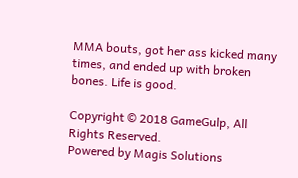MMA bouts, got her ass kicked many times, and ended up with broken bones. Life is good.

Copyright © 2018 GameGulp, All Rights Reserved.
Powered by Magis Solutions